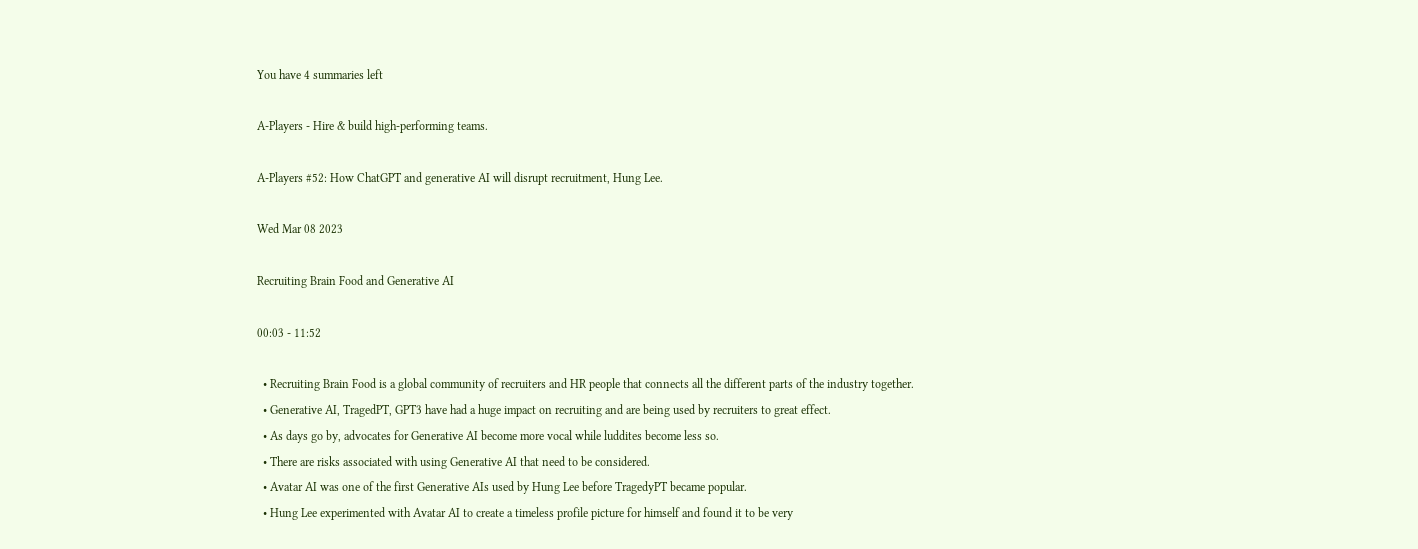You have 4 summaries left

A-Players - Hire & build high-performing teams.

A-Players #52: How ChatGPT and generative AI will disrupt recruitment, Hung Lee.

Wed Mar 08 2023

Recruiting Brain Food and Generative AI

00:03 - 11:52

  • Recruiting Brain Food is a global community of recruiters and HR people that connects all the different parts of the industry together.
  • Generative AI, TragedPT, GPT3 have had a huge impact on recruiting and are being used by recruiters to great effect.
  • As days go by, advocates for Generative AI become more vocal while luddites become less so.
  • There are risks associated with using Generative AI that need to be considered.
  • Avatar AI was one of the first Generative AIs used by Hung Lee before TragedyPT became popular.
  • Hung Lee experimented with Avatar AI to create a timeless profile picture for himself and found it to be very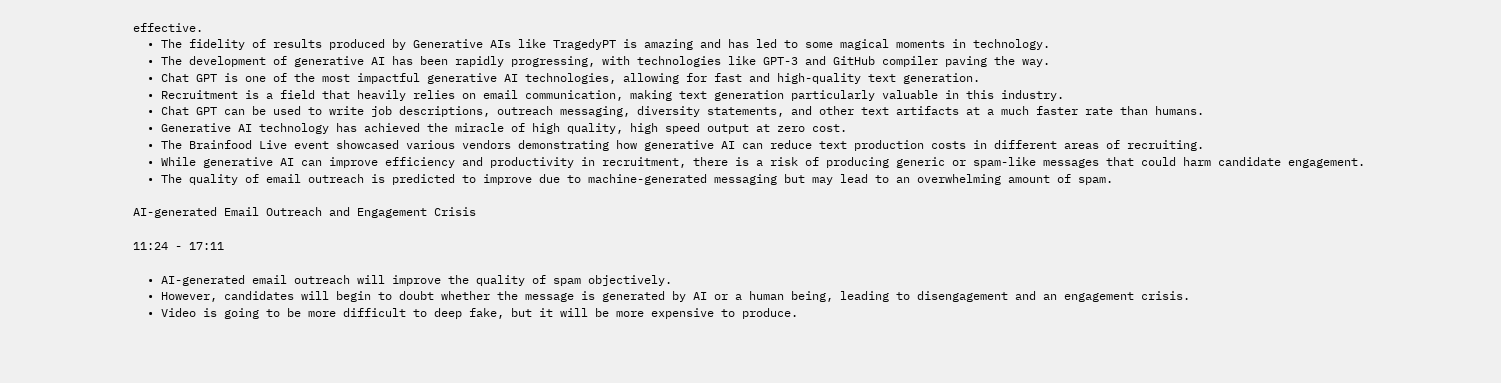effective.
  • The fidelity of results produced by Generative AIs like TragedyPT is amazing and has led to some magical moments in technology.
  • The development of generative AI has been rapidly progressing, with technologies like GPT-3 and GitHub compiler paving the way.
  • Chat GPT is one of the most impactful generative AI technologies, allowing for fast and high-quality text generation.
  • Recruitment is a field that heavily relies on email communication, making text generation particularly valuable in this industry.
  • Chat GPT can be used to write job descriptions, outreach messaging, diversity statements, and other text artifacts at a much faster rate than humans.
  • Generative AI technology has achieved the miracle of high quality, high speed output at zero cost.
  • The Brainfood Live event showcased various vendors demonstrating how generative AI can reduce text production costs in different areas of recruiting.
  • While generative AI can improve efficiency and productivity in recruitment, there is a risk of producing generic or spam-like messages that could harm candidate engagement.
  • The quality of email outreach is predicted to improve due to machine-generated messaging but may lead to an overwhelming amount of spam.

AI-generated Email Outreach and Engagement Crisis

11:24 - 17:11

  • AI-generated email outreach will improve the quality of spam objectively.
  • However, candidates will begin to doubt whether the message is generated by AI or a human being, leading to disengagement and an engagement crisis.
  • Video is going to be more difficult to deep fake, but it will be more expensive to produce.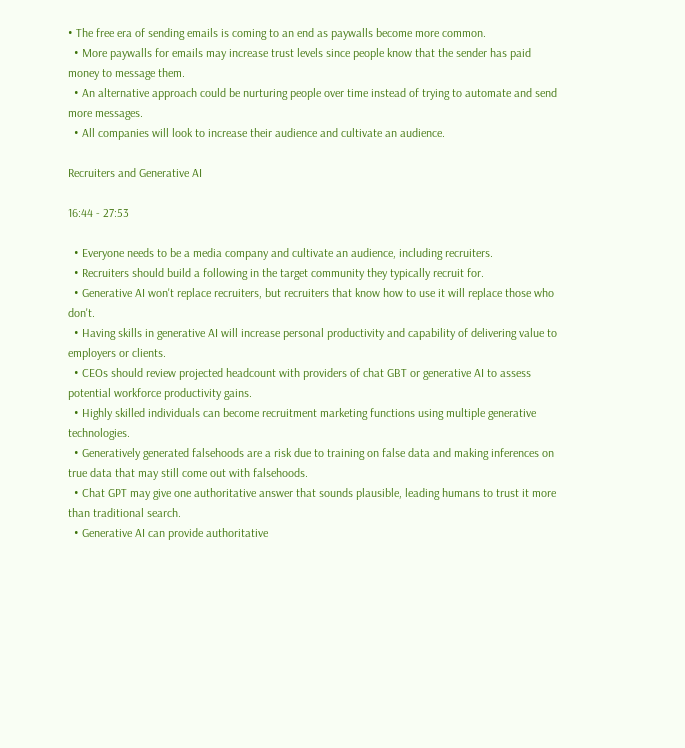• The free era of sending emails is coming to an end as paywalls become more common.
  • More paywalls for emails may increase trust levels since people know that the sender has paid money to message them.
  • An alternative approach could be nurturing people over time instead of trying to automate and send more messages.
  • All companies will look to increase their audience and cultivate an audience.

Recruiters and Generative AI

16:44 - 27:53

  • Everyone needs to be a media company and cultivate an audience, including recruiters.
  • Recruiters should build a following in the target community they typically recruit for.
  • Generative AI won't replace recruiters, but recruiters that know how to use it will replace those who don't.
  • Having skills in generative AI will increase personal productivity and capability of delivering value to employers or clients.
  • CEOs should review projected headcount with providers of chat GBT or generative AI to assess potential workforce productivity gains.
  • Highly skilled individuals can become recruitment marketing functions using multiple generative technologies.
  • Generatively generated falsehoods are a risk due to training on false data and making inferences on true data that may still come out with falsehoods.
  • Chat GPT may give one authoritative answer that sounds plausible, leading humans to trust it more than traditional search.
  • Generative AI can provide authoritative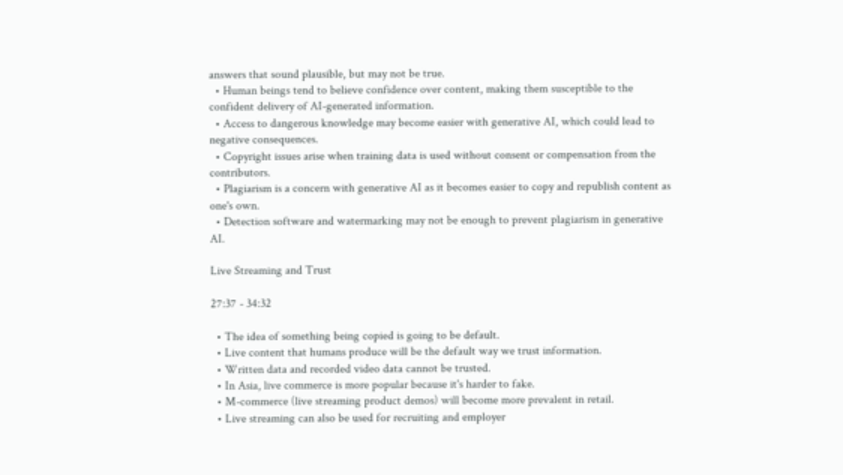answers that sound plausible, but may not be true.
  • Human beings tend to believe confidence over content, making them susceptible to the confident delivery of AI-generated information.
  • Access to dangerous knowledge may become easier with generative AI, which could lead to negative consequences.
  • Copyright issues arise when training data is used without consent or compensation from the contributors.
  • Plagiarism is a concern with generative AI as it becomes easier to copy and republish content as one's own.
  • Detection software and watermarking may not be enough to prevent plagiarism in generative AI.

Live Streaming and Trust

27:37 - 34:32

  • The idea of something being copied is going to be default.
  • Live content that humans produce will be the default way we trust information.
  • Written data and recorded video data cannot be trusted.
  • In Asia, live commerce is more popular because it's harder to fake.
  • M-commerce (live streaming product demos) will become more prevalent in retail.
  • Live streaming can also be used for recruiting and employer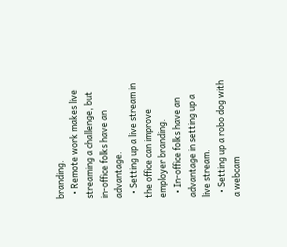branding.
  • Remote work makes live streaming a challenge, but in-office folks have an advantage.
  • Setting up a live stream in the office can improve employer branding.
  • In-office folks have an advantage in setting up a live stream.
  • Setting up a robo dog with a webcam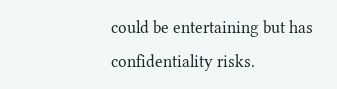could be entertaining but has confidentiality risks.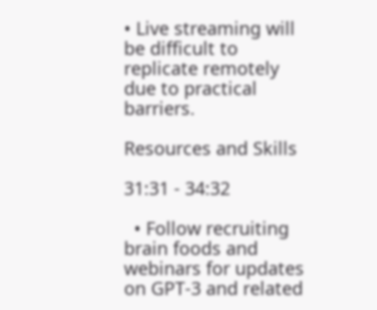• Live streaming will be difficult to replicate remotely due to practical barriers.

Resources and Skills

31:31 - 34:32

  • Follow recruiting brain foods and webinars for updates on GPT-3 and related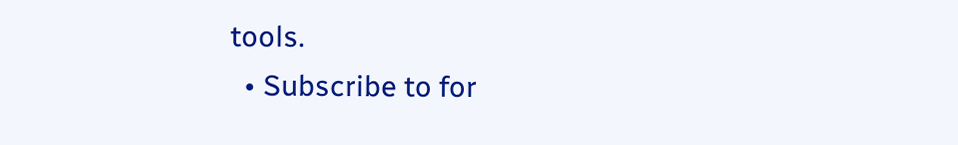tools.
  • Subscribe to for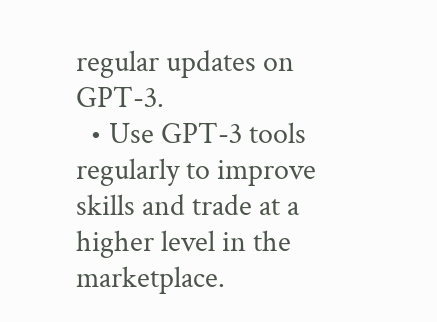regular updates on GPT-3.
  • Use GPT-3 tools regularly to improve skills and trade at a higher level in the marketplace.